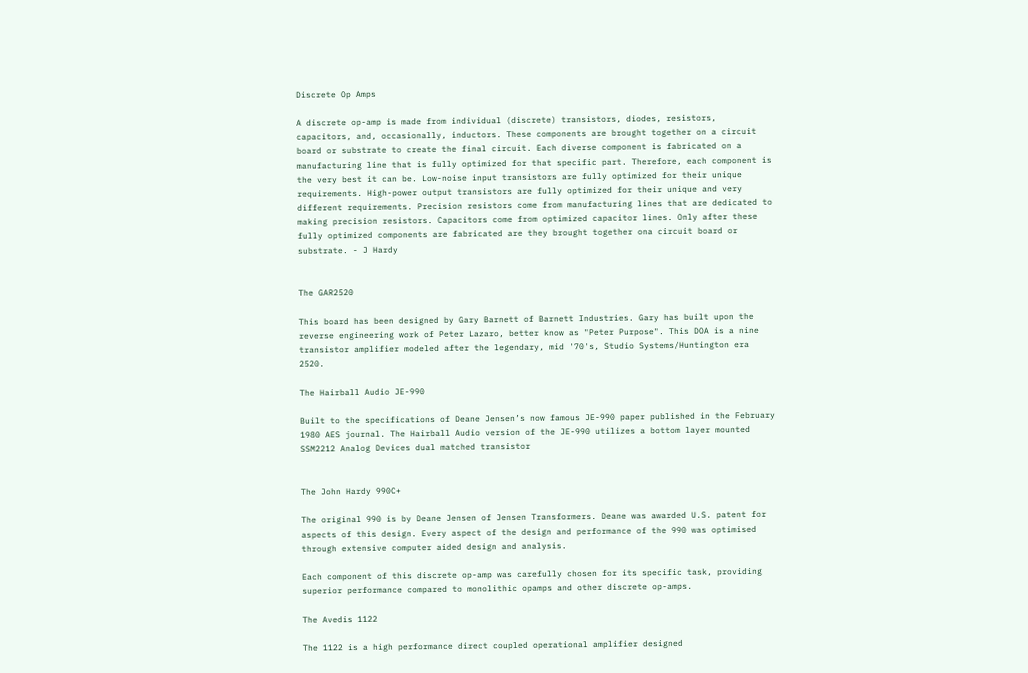Discrete Op Amps

A discrete op-amp is made from individual (discrete) transistors, diodes, resistors, capacitors, and, occasionally, inductors. These components are brought together on a circuit board or substrate to create the final circuit. Each diverse component is fabricated on a manufacturing line that is fully optimized for that specific part. Therefore, each component is the very best it can be. Low-noise input transistors are fully optimized for their unique requirements. High-power output transistors are fully optimized for their unique and very different requirements. Precision resistors come from manufacturing lines that are dedicated to making precision resistors. Capacitors come from optimized capacitor lines. Only after these fully optimized components are fabricated are they brought together ona circuit board or substrate. - J Hardy


The GAR2520

This board has been designed by Gary Barnett of Barnett Industries. Gary has built upon the reverse engineering work of Peter Lazaro, better know as "Peter Purpose". This DOA is a nine transistor amplifier modeled after the legendary, mid '70's, Studio Systems/Huntington era 2520.

The Hairball Audio JE-990

Built to the specifications of Deane Jensen’s now famous JE-990 paper published in the February 1980 AES journal. The Hairball Audio version of the JE-990 utilizes a bottom layer mounted SSM2212 Analog Devices dual matched transistor


The John Hardy 990C+

The original 990 is by Deane Jensen of Jensen Transformers. Deane was awarded U.S. patent for aspects of this design. Every aspect of the design and performance of the 990 was optimised through extensive computer aided design and analysis.

Each component of this discrete op-amp was carefully chosen for its specific task, providing superior performance compared to monolithic opamps and other discrete op-amps.

The Avedis 1122

The 1122 is a high performance direct coupled operational amplifier designed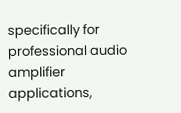specifically for professional audio amplifier applications,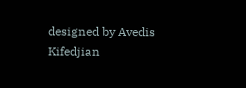designed by Avedis Kifedjian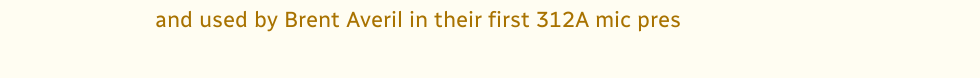and used by Brent Averil in their first 312A mic pres